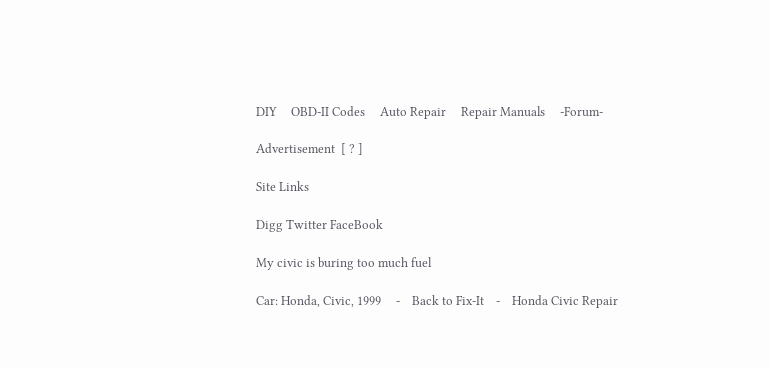DIY     OBD-II Codes     Auto Repair     Repair Manuals     -Forum-

Advertisement  [ ? ]

Site Links

Digg Twitter FaceBook

My civic is buring too much fuel

Car: Honda, Civic, 1999     -    Back to Fix-It    -    Honda Civic Repair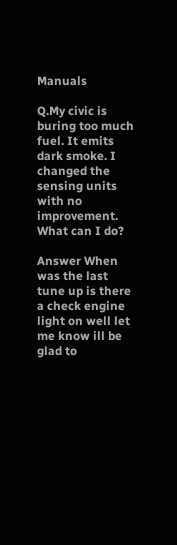Manuals

Q.My civic is buring too much fuel. It emits dark smoke. I changed the sensing units with no improvement. What can I do?

Answer When was the last tune up is there a check engine light on well let me know ill be glad to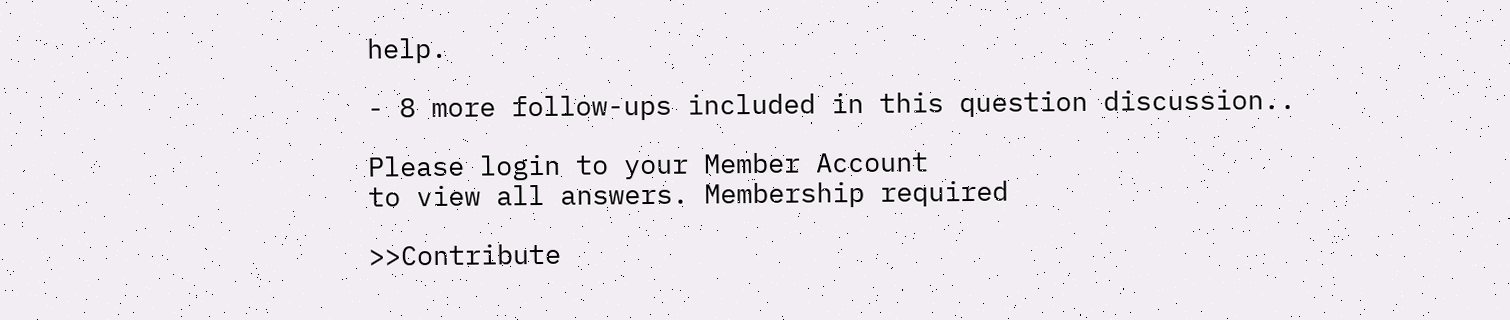help.

- 8 more follow-ups included in this question discussion..

Please login to your Member Account
to view all answers. Membership required

>>Contribute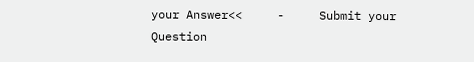your Answer<<     -     Submit your Question